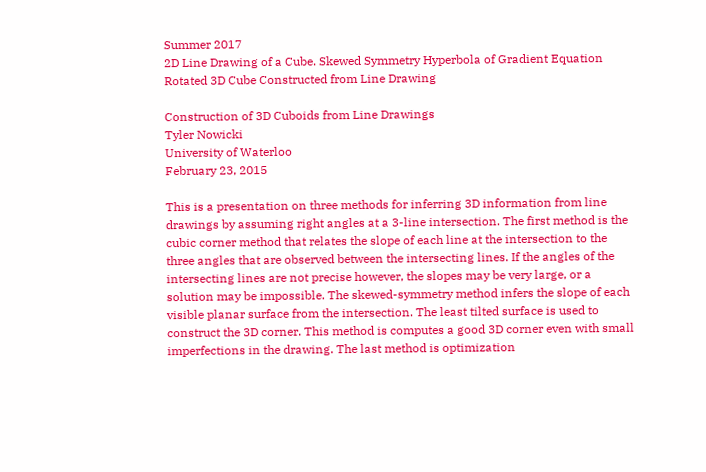Summer 2017
2D Line Drawing of a Cube. Skewed Symmetry Hyperbola of Gradient Equation Rotated 3D Cube Constructed from Line Drawing

Construction of 3D Cuboids from Line Drawings
Tyler Nowicki
University of Waterloo
February 23, 2015

This is a presentation on three methods for inferring 3D information from line drawings by assuming right angles at a 3-line intersection. The first method is the cubic corner method that relates the slope of each line at the intersection to the three angles that are observed between the intersecting lines. If the angles of the intersecting lines are not precise however, the slopes may be very large, or a solution may be impossible. The skewed-symmetry method infers the slope of each visible planar surface from the intersection. The least tilted surface is used to construct the 3D corner. This method is computes a good 3D corner even with small imperfections in the drawing. The last method is optimization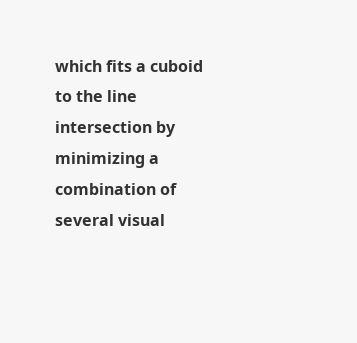which fits a cuboid to the line intersection by minimizing a combination of several visual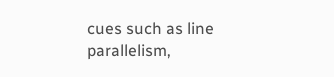cues such as line parallelism,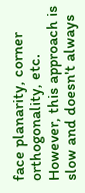face planarity, corner orthogonality, etc. However, this approach is slow and doesn't always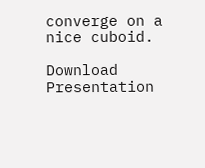converge on a nice cuboid.

Download Presentation